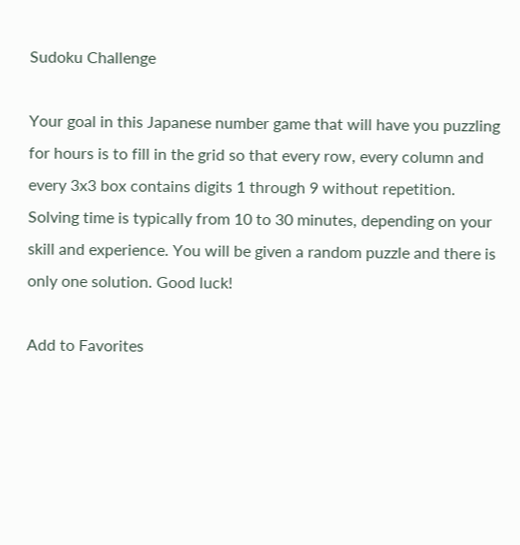Sudoku Challenge

Your goal in this Japanese number game that will have you puzzling for hours is to fill in the grid so that every row, every column and every 3x3 box contains digits 1 through 9 without repetition. Solving time is typically from 10 to 30 minutes, depending on your skill and experience. You will be given a random puzzle and there is only one solution. Good luck!

Add to Favorites